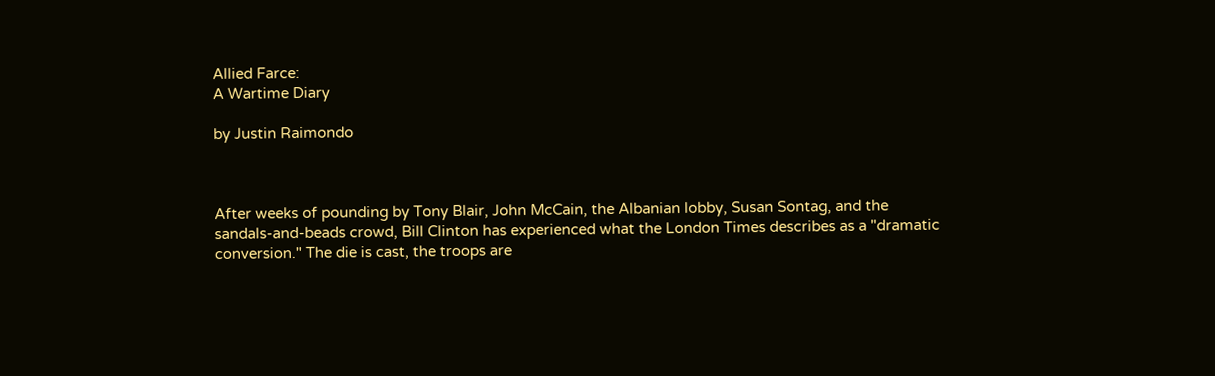Allied Farce:
A Wartime Diary

by Justin Raimondo



After weeks of pounding by Tony Blair, John McCain, the Albanian lobby, Susan Sontag, and the sandals-and-beads crowd, Bill Clinton has experienced what the London Times describes as a "dramatic conversion." The die is cast, the troops are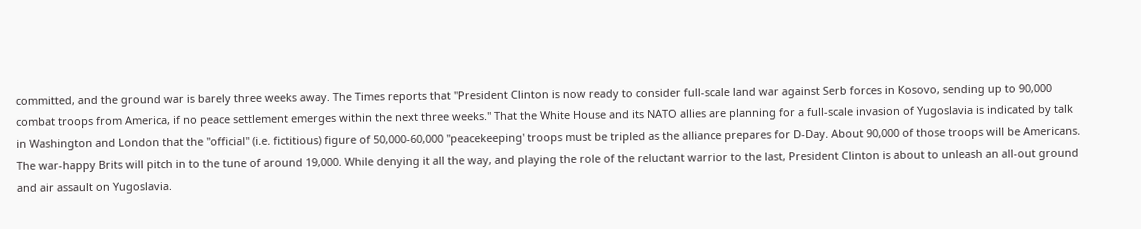committed, and the ground war is barely three weeks away. The Times reports that "President Clinton is now ready to consider full-scale land war against Serb forces in Kosovo, sending up to 90,000 combat troops from America, if no peace settlement emerges within the next three weeks." That the White House and its NATO allies are planning for a full-scale invasion of Yugoslavia is indicated by talk in Washington and London that the "official" (i.e. fictitious) figure of 50,000-60,000 "peacekeeping' troops must be tripled as the alliance prepares for D-Day. About 90,000 of those troops will be Americans. The war-happy Brits will pitch in to the tune of around 19,000. While denying it all the way, and playing the role of the reluctant warrior to the last, President Clinton is about to unleash an all-out ground and air assault on Yugoslavia.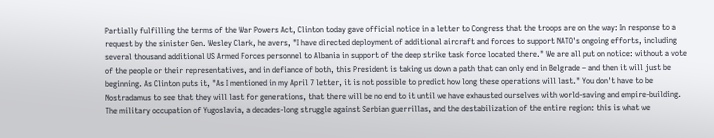Partially fulfilling the terms of the War Powers Act, Clinton today gave official notice in a letter to Congress that the troops are on the way: In response to a request by the sinister Gen. Wesley Clark, he avers, "I have directed deployment of additional aircraft and forces to support NATO's ongoing efforts, including several thousand additional US Armed Forces personnel to Albania in support of the deep strike task force located there." We are all put on notice: without a vote of the people or their representatives, and in defiance of both, this President is taking us down a path that can only end in Belgrade – and then it will just be beginning. As Clinton puts it, "As I mentioned in my April 7 letter, it is not possible to predict how long these operations will last." You don't have to be Nostradamus to see that they will last for generations, that there will be no end to it until we have exhausted ourselves with world-saving and empire-building. The military occupation of Yugoslavia, a decades-long struggle against Serbian guerrillas, and the destabilization of the entire region: this is what we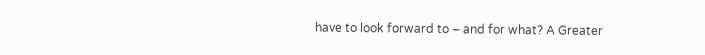have to look forward to – and for what? A Greater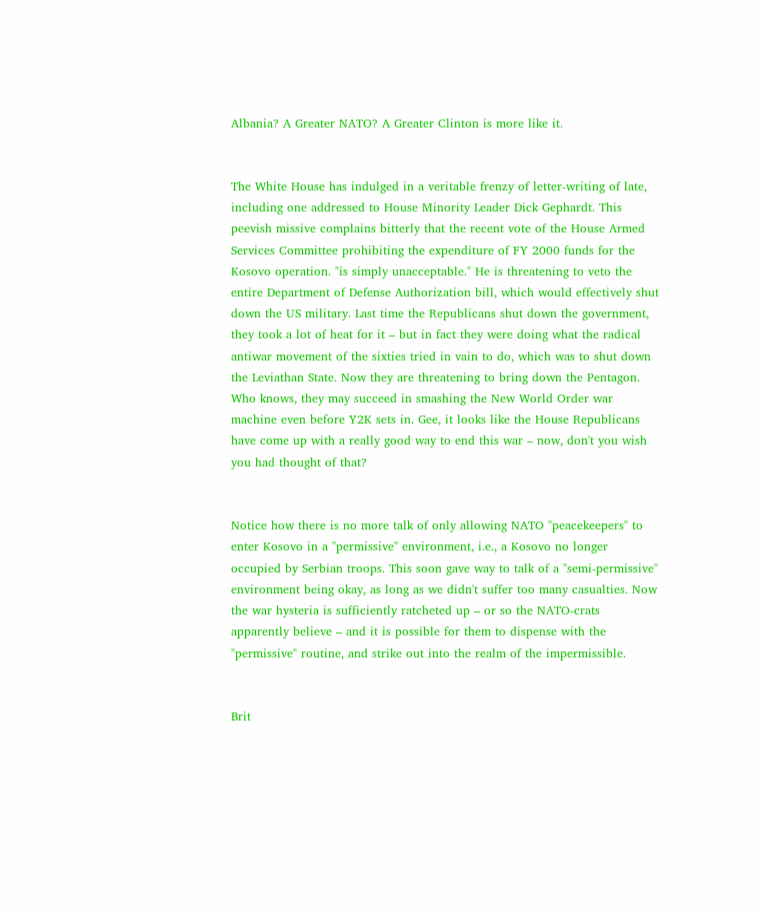Albania? A Greater NATO? A Greater Clinton is more like it.


The White House has indulged in a veritable frenzy of letter-writing of late, including one addressed to House Minority Leader Dick Gephardt. This peevish missive complains bitterly that the recent vote of the House Armed Services Committee prohibiting the expenditure of FY 2000 funds for the Kosovo operation. "is simply unacceptable." He is threatening to veto the entire Department of Defense Authorization bill, which would effectively shut down the US military. Last time the Republicans shut down the government, they took a lot of heat for it – but in fact they were doing what the radical antiwar movement of the sixties tried in vain to do, which was to shut down the Leviathan State. Now they are threatening to bring down the Pentagon. Who knows, they may succeed in smashing the New World Order war machine even before Y2K sets in. Gee, it looks like the House Republicans have come up with a really good way to end this war – now, don't you wish you had thought of that?


Notice how there is no more talk of only allowing NATO "peacekeepers" to enter Kosovo in a "permissive" environment, i.e., a Kosovo no longer occupied by Serbian troops. This soon gave way to talk of a "semi-permissive" environment being okay, as long as we didn't suffer too many casualties. Now the war hysteria is sufficiently ratcheted up – or so the NATO-crats apparently believe – and it is possible for them to dispense with the "permissive" routine, and strike out into the realm of the impermissible.


Brit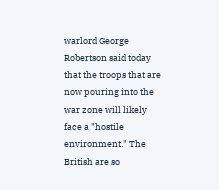warlord George Robertson said today that the troops that are now pouring into the war zone will likely face a "hostile environment." The British are so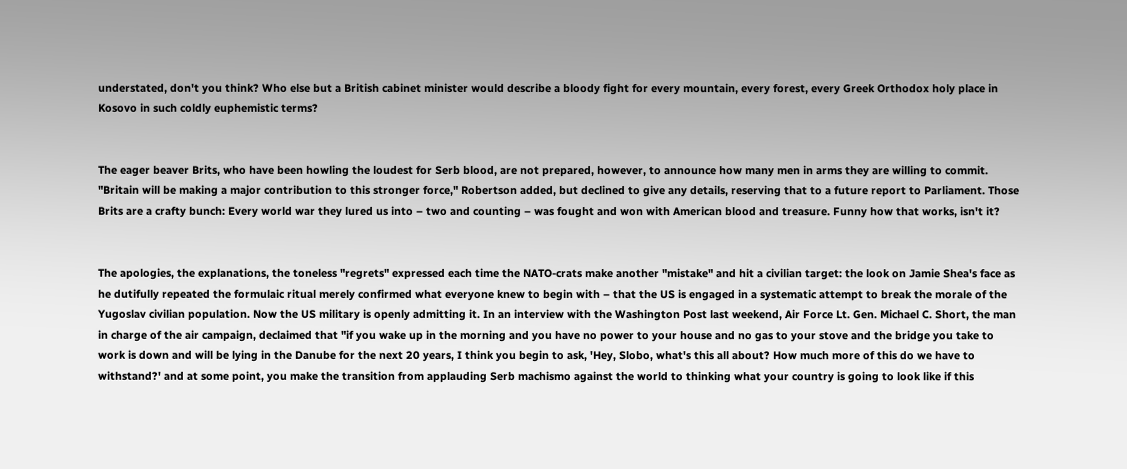understated, don't you think? Who else but a British cabinet minister would describe a bloody fight for every mountain, every forest, every Greek Orthodox holy place in Kosovo in such coldly euphemistic terms?


The eager beaver Brits, who have been howling the loudest for Serb blood, are not prepared, however, to announce how many men in arms they are willing to commit. "Britain will be making a major contribution to this stronger force," Robertson added, but declined to give any details, reserving that to a future report to Parliament. Those Brits are a crafty bunch: Every world war they lured us into – two and counting – was fought and won with American blood and treasure. Funny how that works, isn't it?


The apologies, the explanations, the toneless "regrets" expressed each time the NATO-crats make another "mistake" and hit a civilian target: the look on Jamie Shea's face as he dutifully repeated the formulaic ritual merely confirmed what everyone knew to begin with – that the US is engaged in a systematic attempt to break the morale of the Yugoslav civilian population. Now the US military is openly admitting it. In an interview with the Washington Post last weekend, Air Force Lt. Gen. Michael C. Short, the man in charge of the air campaign, declaimed that "if you wake up in the morning and you have no power to your house and no gas to your stove and the bridge you take to work is down and will be lying in the Danube for the next 20 years, I think you begin to ask, 'Hey, Slobo, what's this all about? How much more of this do we have to withstand?' and at some point, you make the transition from applauding Serb machismo against the world to thinking what your country is going to look like if this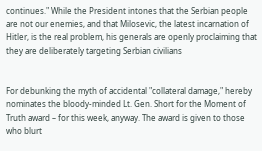continues." While the President intones that the Serbian people are not our enemies, and that Milosevic, the latest incarnation of Hitler, is the real problem, his generals are openly proclaiming that they are deliberately targeting Serbian civilians


For debunking the myth of accidental "collateral damage," hereby nominates the bloody-minded Lt. Gen. Short for the Moment of Truth award – for this week, anyway. The award is given to those who blurt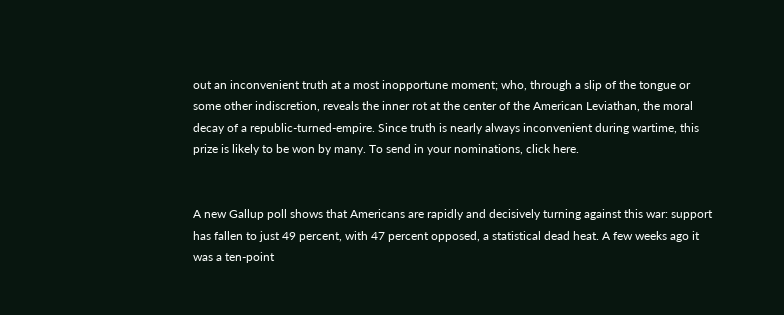out an inconvenient truth at a most inopportune moment; who, through a slip of the tongue or some other indiscretion, reveals the inner rot at the center of the American Leviathan, the moral decay of a republic-turned-empire. Since truth is nearly always inconvenient during wartime, this prize is likely to be won by many. To send in your nominations, click here.


A new Gallup poll shows that Americans are rapidly and decisively turning against this war: support has fallen to just 49 percent, with 47 percent opposed, a statistical dead heat. A few weeks ago it was a ten-point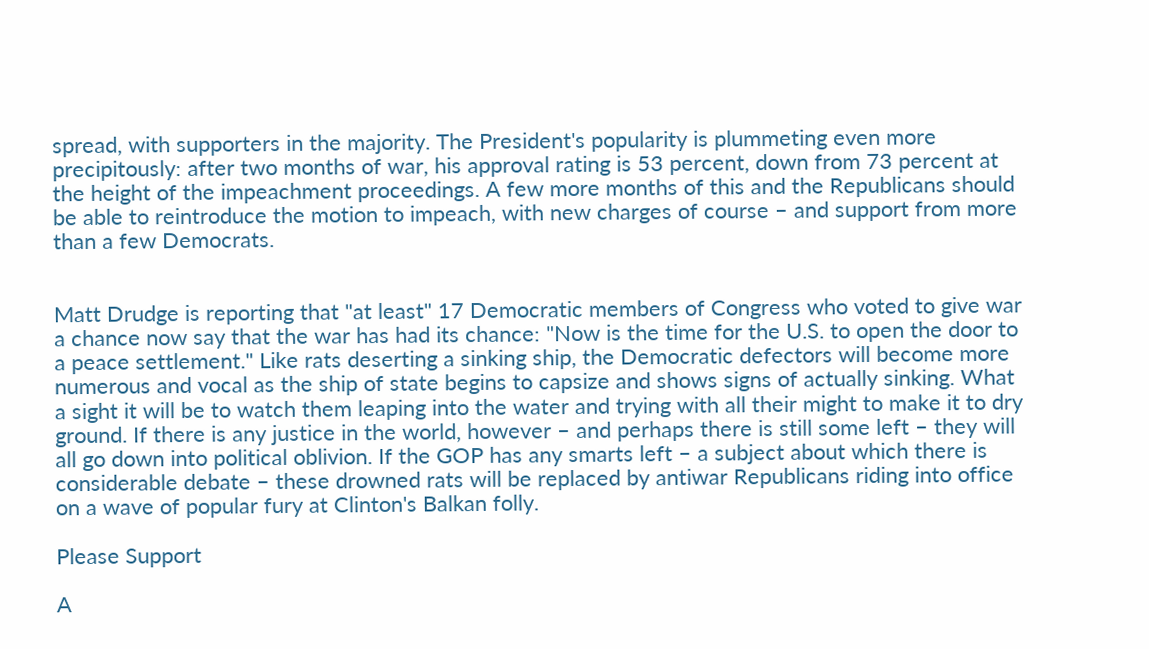spread, with supporters in the majority. The President's popularity is plummeting even more precipitously: after two months of war, his approval rating is 53 percent, down from 73 percent at the height of the impeachment proceedings. A few more months of this and the Republicans should be able to reintroduce the motion to impeach, with new charges of course – and support from more than a few Democrats.


Matt Drudge is reporting that "at least" 17 Democratic members of Congress who voted to give war a chance now say that the war has had its chance: "Now is the time for the U.S. to open the door to a peace settlement." Like rats deserting a sinking ship, the Democratic defectors will become more numerous and vocal as the ship of state begins to capsize and shows signs of actually sinking. What a sight it will be to watch them leaping into the water and trying with all their might to make it to dry ground. If there is any justice in the world, however – and perhaps there is still some left – they will all go down into political oblivion. If the GOP has any smarts left – a subject about which there is considerable debate – these drowned rats will be replaced by antiwar Republicans riding into office on a wave of popular fury at Clinton's Balkan folly.

Please Support

A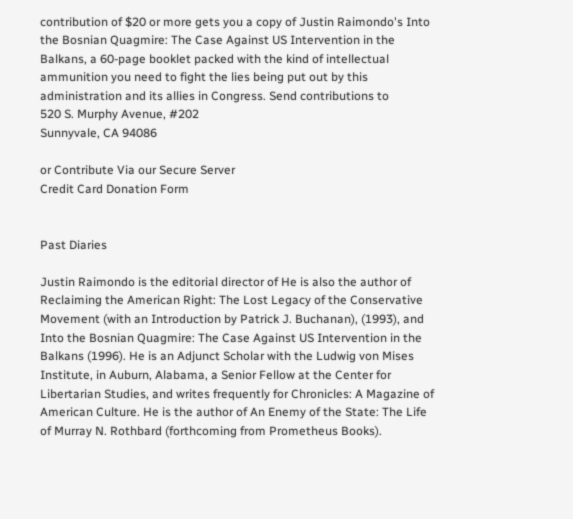contribution of $20 or more gets you a copy of Justin Raimondo's Into the Bosnian Quagmire: The Case Against US Intervention in the Balkans, a 60-page booklet packed with the kind of intellectual ammunition you need to fight the lies being put out by this administration and its allies in Congress. Send contributions to
520 S. Murphy Avenue, #202
Sunnyvale, CA 94086

or Contribute Via our Secure Server
Credit Card Donation Form


Past Diaries

Justin Raimondo is the editorial director of He is also the author of Reclaiming the American Right: The Lost Legacy of the Conservative Movement (with an Introduction by Patrick J. Buchanan), (1993), and Into the Bosnian Quagmire: The Case Against US Intervention in the Balkans (1996). He is an Adjunct Scholar with the Ludwig von Mises Institute, in Auburn, Alabama, a Senior Fellow at the Center for Libertarian Studies, and writes frequently for Chronicles: A Magazine of American Culture. He is the author of An Enemy of the State: The Life of Murray N. Rothbard (forthcoming from Prometheus Books).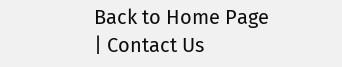Back to Home Page | Contact Us